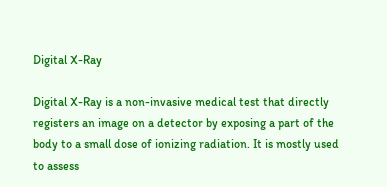Digital X-Ray

Digital X-Ray is a non-invasive medical test that directly registers an image on a detector by exposing a part of the body to a small dose of ionizing radiation. It is mostly used to assess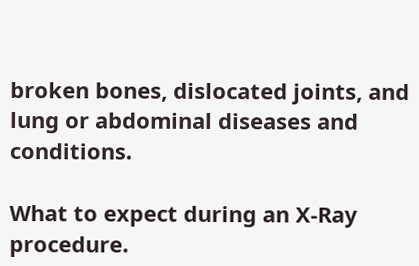broken bones, dislocated joints, and lung or abdominal diseases and conditions.

What to expect during an X-Ray procedure.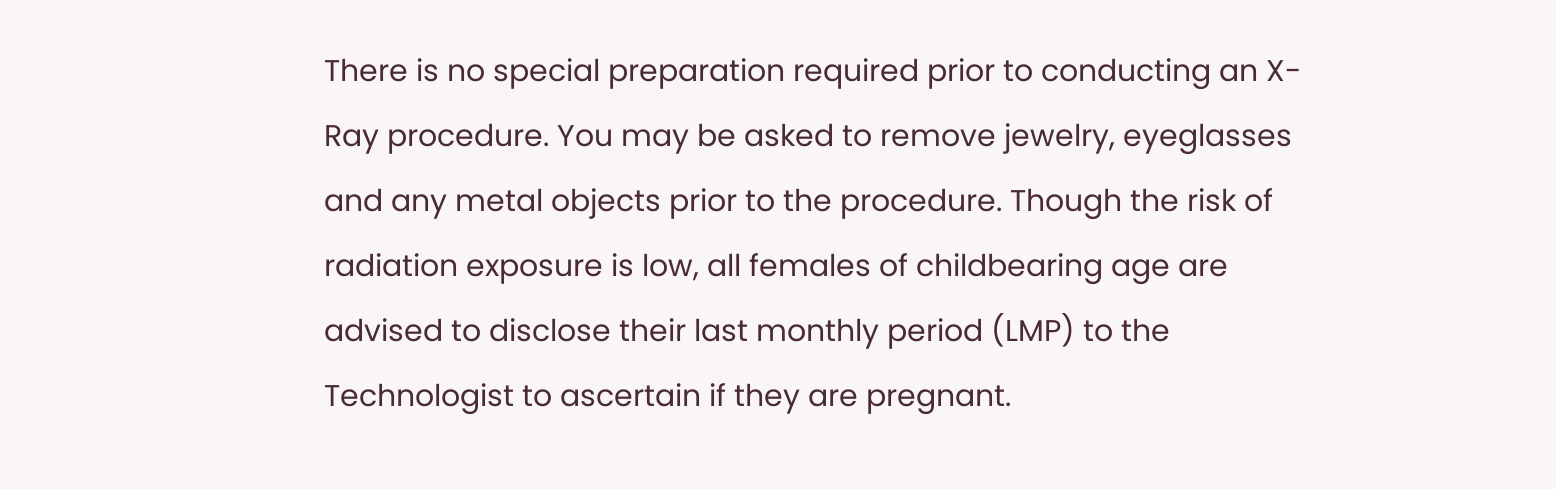There is no special preparation required prior to conducting an X-Ray procedure. You may be asked to remove jewelry, eyeglasses and any metal objects prior to the procedure. Though the risk of radiation exposure is low, all females of childbearing age are advised to disclose their last monthly period (LMP) to the Technologist to ascertain if they are pregnant.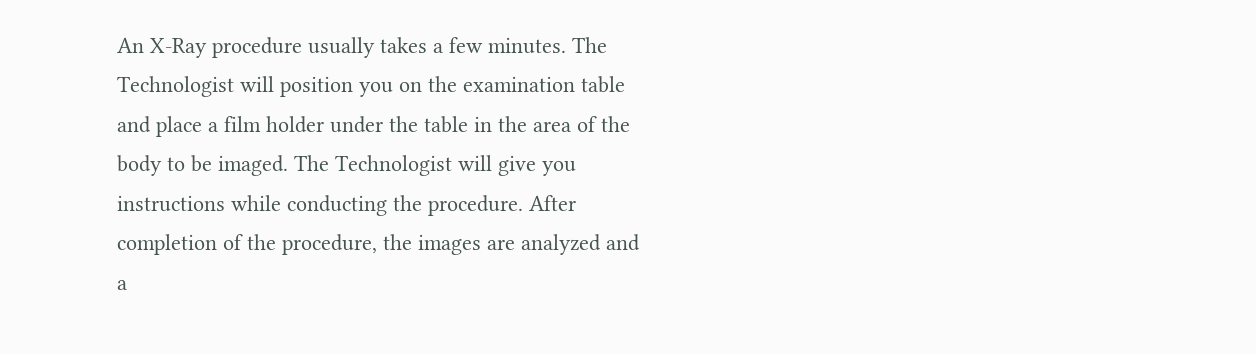An X-Ray procedure usually takes a few minutes. The Technologist will position you on the examination table and place a film holder under the table in the area of the body to be imaged. The Technologist will give you instructions while conducting the procedure. After completion of the procedure, the images are analyzed and a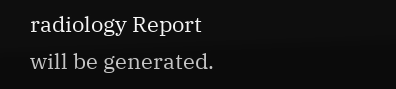radiology Report will be generated.